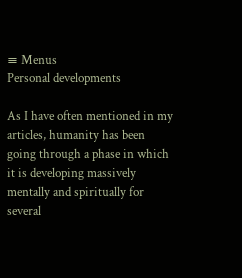≡ Menus
Personal developments

As I have often mentioned in my articles, humanity has been going through a phase in which it is developing massively mentally and spiritually for several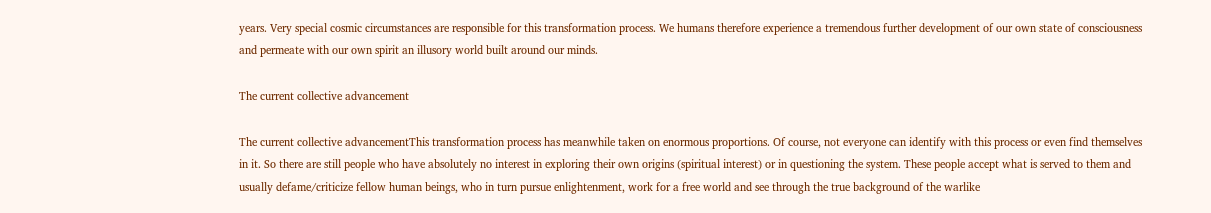years. Very special cosmic circumstances are responsible for this transformation process. We humans therefore experience a tremendous further development of our own state of consciousness and permeate with our own spirit an illusory world built around our minds.

The current collective advancement

The current collective advancementThis transformation process has meanwhile taken on enormous proportions. Of course, not everyone can identify with this process or even find themselves in it. So there are still people who have absolutely no interest in exploring their own origins (spiritual interest) or in questioning the system. These people accept what is served to them and usually defame/criticize fellow human beings, who in turn pursue enlightenment, work for a free world and see through the true background of the warlike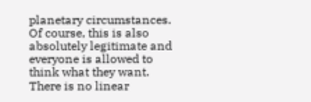planetary circumstances. Of course, this is also absolutely legitimate and everyone is allowed to think what they want. There is no linear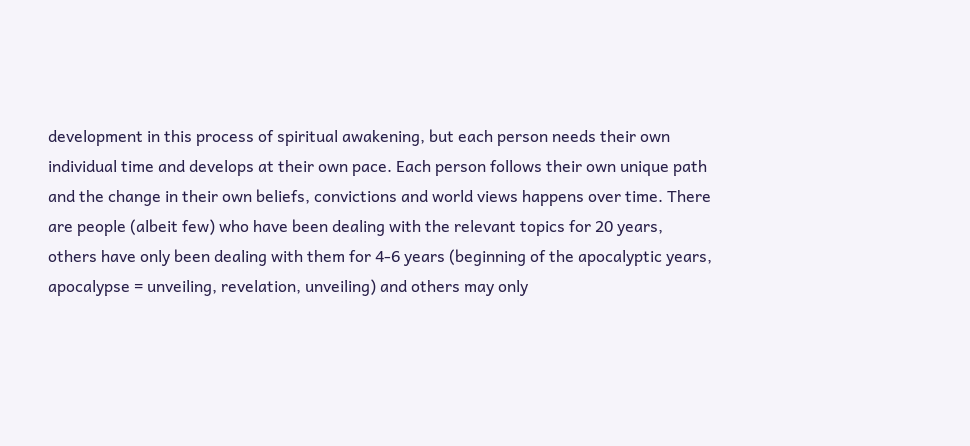development in this process of spiritual awakening, but each person needs their own individual time and develops at their own pace. Each person follows their own unique path and the change in their own beliefs, convictions and world views happens over time. There are people (albeit few) who have been dealing with the relevant topics for 20 years, others have only been dealing with them for 4-6 years (beginning of the apocalyptic years, apocalypse = unveiling, revelation, unveiling) and others may only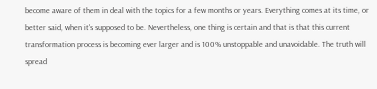become aware of them in deal with the topics for a few months or years. Everything comes at its time, or better said, when it's supposed to be. Nevertheless, one thing is certain and that is that this current transformation process is becoming ever larger and is 100% unstoppable and unavoidable. The truth will spread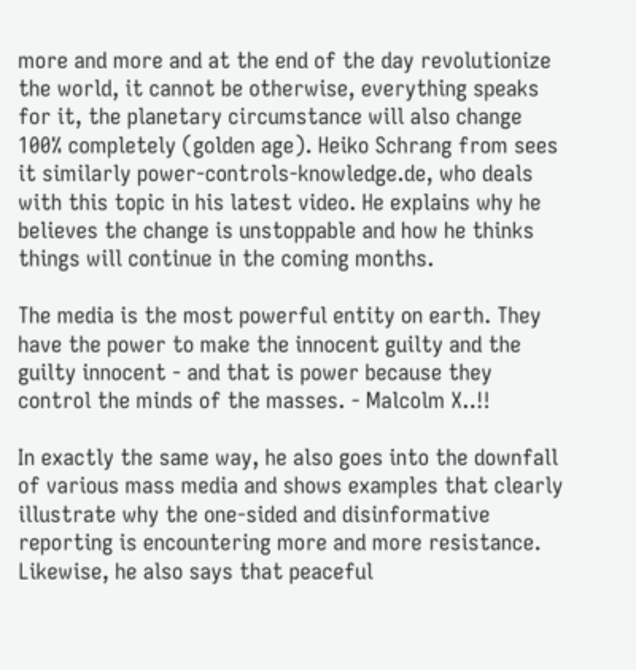more and more and at the end of the day revolutionize the world, it cannot be otherwise, everything speaks for it, the planetary circumstance will also change 100% completely (golden age). Heiko Schrang from sees it similarly power-controls-knowledge.de, who deals with this topic in his latest video. He explains why he believes the change is unstoppable and how he thinks things will continue in the coming months.

The media is the most powerful entity on earth. They have the power to make the innocent guilty and the guilty innocent - and that is power because they control the minds of the masses. - Malcolm X..!!

In exactly the same way, he also goes into the downfall of various mass media and shows examples that clearly illustrate why the one-sided and disinformative reporting is encountering more and more resistance. Likewise, he also says that peaceful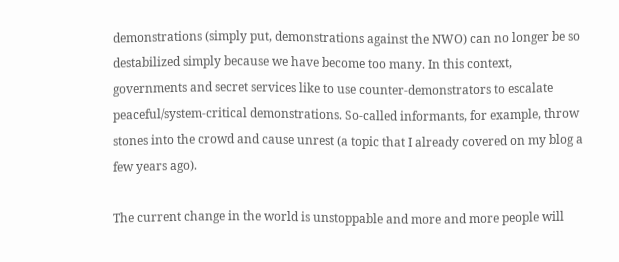demonstrations (simply put, demonstrations against the NWO) can no longer be so destabilized simply because we have become too many. In this context, governments and secret services like to use counter-demonstrators to escalate peaceful/system-critical demonstrations. So-called informants, for example, throw stones into the crowd and cause unrest (a topic that I already covered on my blog a few years ago).

The current change in the world is unstoppable and more and more people will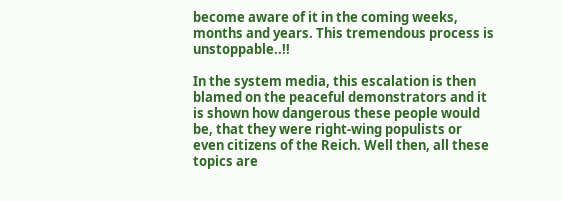become aware of it in the coming weeks, months and years. This tremendous process is unstoppable..!!

In the system media, this escalation is then blamed on the peaceful demonstrators and it is shown how dangerous these people would be, that they were right-wing populists or even citizens of the Reich. Well then, all these topics are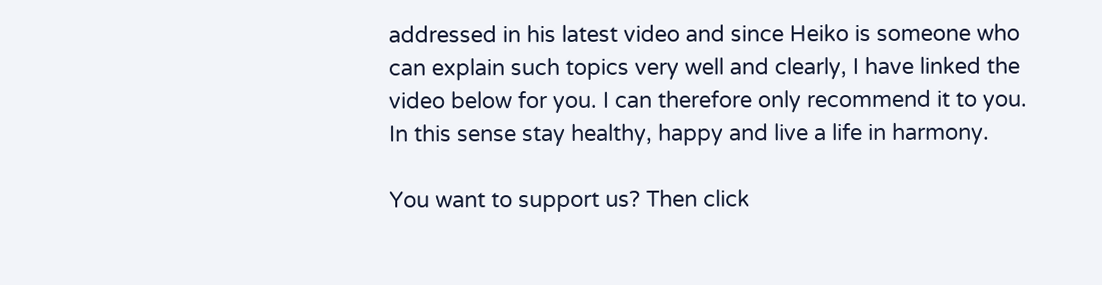addressed in his latest video and since Heiko is someone who can explain such topics very well and clearly, I have linked the video below for you. I can therefore only recommend it to you. In this sense stay healthy, happy and live a life in harmony.

You want to support us? Then click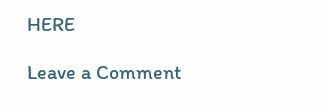HERE

Leave a Comment